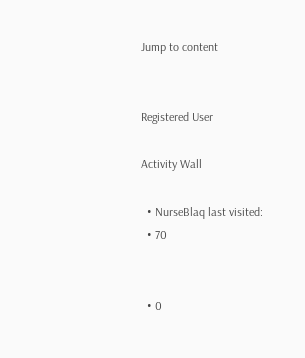Jump to content


Registered User

Activity Wall

  • NurseBlaq last visited:
  • 70


  • 0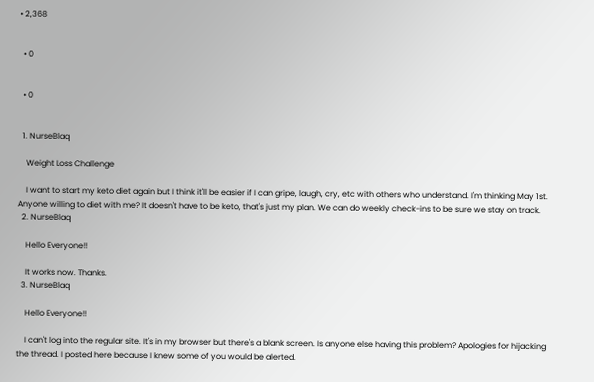• 2,368


  • 0


  • 0


  1. NurseBlaq

    Weight Loss Challenge

    I want to start my keto diet again but I think it'll be easier if I can gripe, laugh, cry, etc with others who understand. I'm thinking May 1st. Anyone willing to diet with me? It doesn't have to be keto, that's just my plan. We can do weekly check-ins to be sure we stay on track.
  2. NurseBlaq

    Hello Everyone!!

    It works now. Thanks.
  3. NurseBlaq

    Hello Everyone!!

    I can't log into the regular site. It's in my browser but there's a blank screen. Is anyone else having this problem? Apologies for hijacking the thread. I posted here because I knew some of you would be alerted.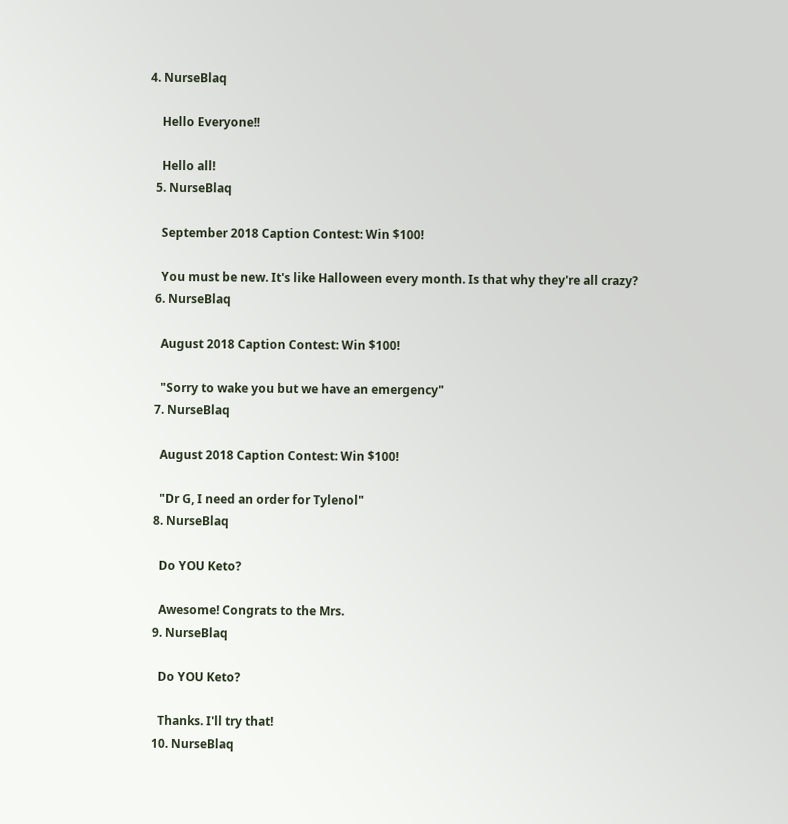4. NurseBlaq

    Hello Everyone!!

    Hello all!
  5. NurseBlaq

    September 2018 Caption Contest: Win $100!

    You must be new. It's like Halloween every month. Is that why they're all crazy?
  6. NurseBlaq

    August 2018 Caption Contest: Win $100!

    "Sorry to wake you but we have an emergency"
  7. NurseBlaq

    August 2018 Caption Contest: Win $100!

    "Dr G, I need an order for Tylenol"
  8. NurseBlaq

    Do YOU Keto?

    Awesome! Congrats to the Mrs.
  9. NurseBlaq

    Do YOU Keto?

    Thanks. I'll try that!
  10. NurseBlaq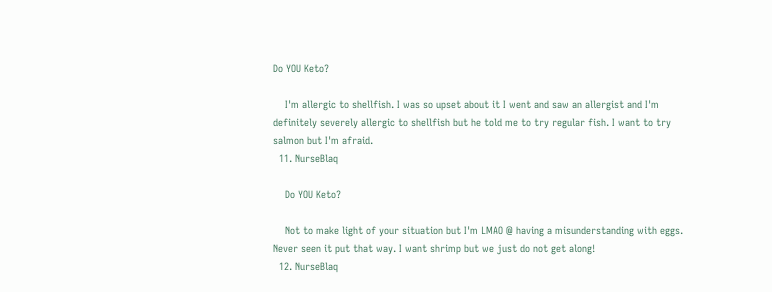Do YOU Keto?

    I'm allergic to shellfish. I was so upset about it I went and saw an allergist and I'm definitely severely allergic to shellfish but he told me to try regular fish. I want to try salmon but I'm afraid.
  11. NurseBlaq

    Do YOU Keto?

    Not to make light of your situation but I'm LMAO @ having a misunderstanding with eggs. Never seen it put that way. I want shrimp but we just do not get along!
  12. NurseBlaq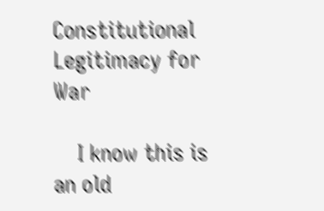Constitutional Legitimacy for War

    I know this is an old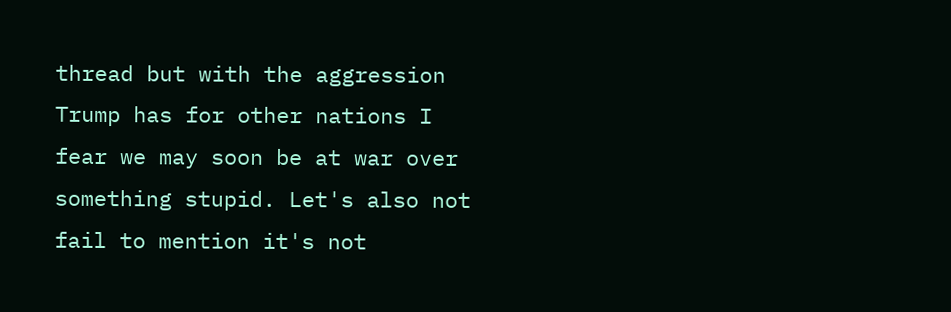thread but with the aggression Trump has for other nations I fear we may soon be at war over something stupid. Let's also not fail to mention it's not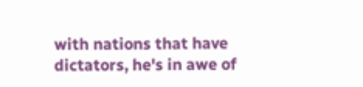with nations that have dictators, he's in awe of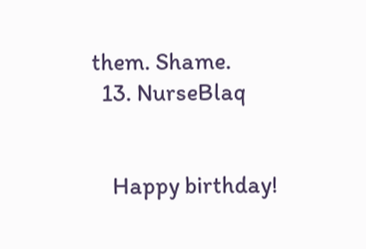them. Shame.
  13. NurseBlaq


    Happy birthday!